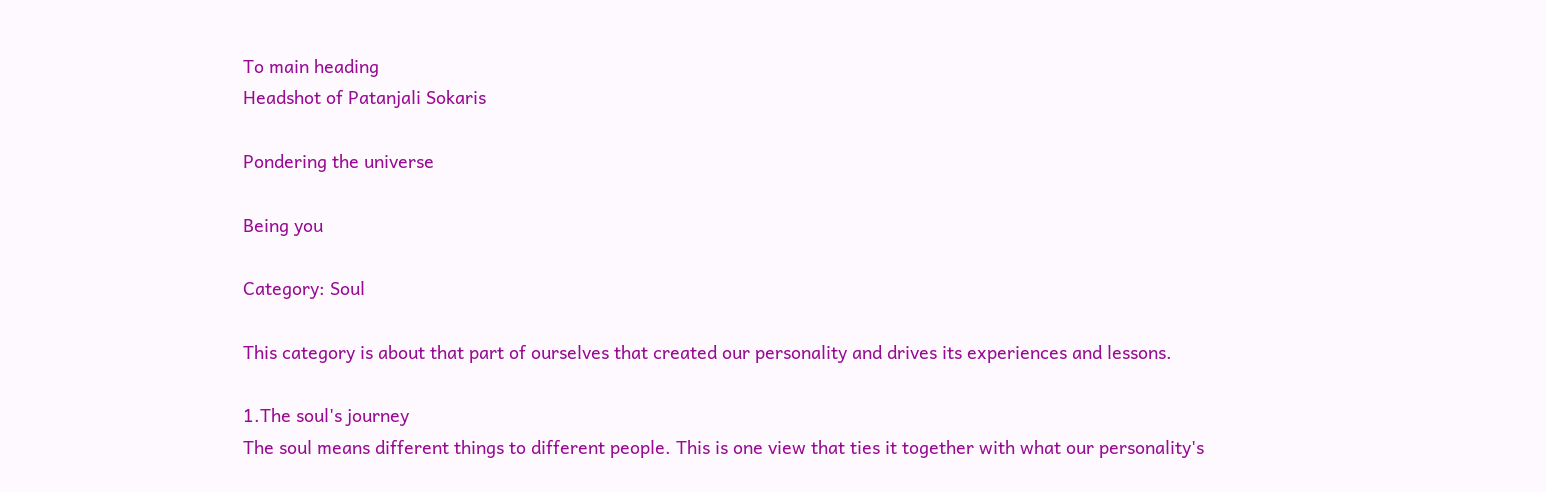To main heading
Headshot of Patanjali Sokaris

Pondering the universe

Being you

Category: Soul

This category is about that part of ourselves that created our personality and drives its experiences and lessons.

1.The soul's journey
The soul means different things to different people. This is one view that ties it together with what our personality's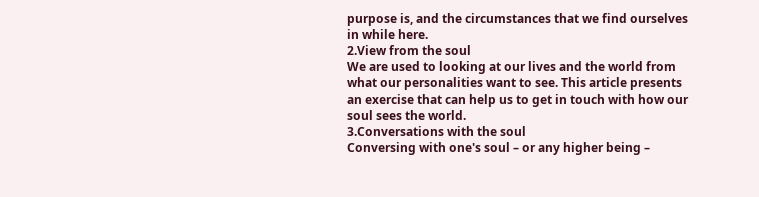purpose is, and the circumstances that we find ourselves in while here.
2.View from the soul
We are used to looking at our lives and the world from what our personalities want to see. This article presents an exercise that can help us to get in touch with how our soul sees the world.
3.Conversations with the soul
Conversing with one's soul – or any higher being –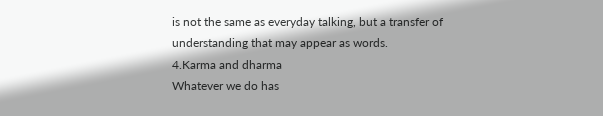is not the same as everyday talking, but a transfer of understanding that may appear as words.
4.Karma and dharma
Whatever we do has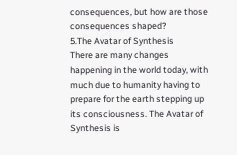consequences, but how are those consequences shaped?
5.The Avatar of Synthesis
There are many changes happening in the world today, with much due to humanity having to prepare for the earth stepping up its consciousness. The Avatar of Synthesis is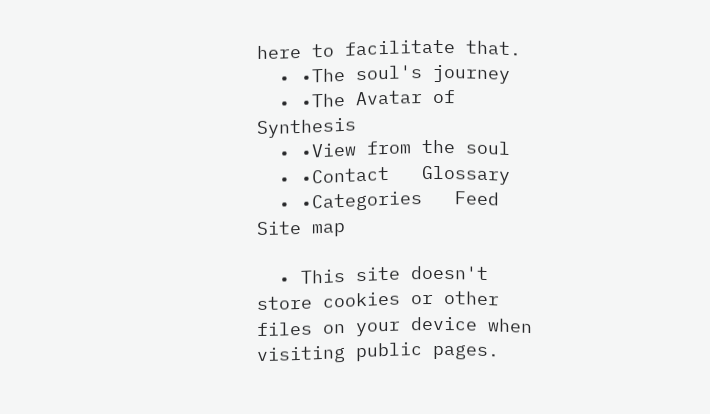here to facilitate that.
  • •The soul's journey
  • •The Avatar of Synthesis
  • •View from the soul
  • •Contact   Glossary
  • •Categories   Feed   Site map

  • This site doesn't store cookies or other files on your device when visiting public pages.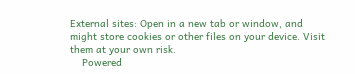External sites: Open in a new tab or window, and might store cookies or other files on your device. Visit them at your own risk.
    Powered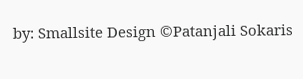by: Smallsite Design ©Patanjali Sokaris